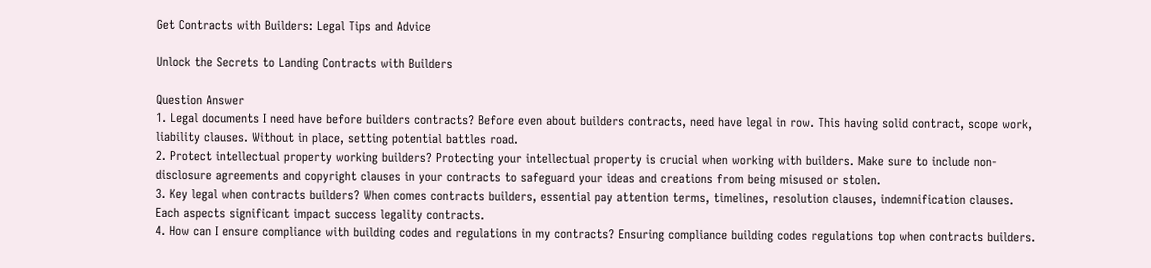Get Contracts with Builders: Legal Tips and Advice

Unlock the Secrets to Landing Contracts with Builders

Question Answer
1. Legal documents I need have before builders contracts? Before even about builders contracts, need have legal in row. This having solid contract, scope work, liability clauses. Without in place, setting potential battles road.
2. Protect intellectual property working builders? Protecting your intellectual property is crucial when working with builders. Make sure to include non-disclosure agreements and copyright clauses in your contracts to safeguard your ideas and creations from being misused or stolen.
3. Key legal when contracts builders? When comes contracts builders, essential pay attention terms, timelines, resolution clauses, indemnification clauses. Each aspects significant impact success legality contracts.
4. How can I ensure compliance with building codes and regulations in my contracts? Ensuring compliance building codes regulations top when contracts builders.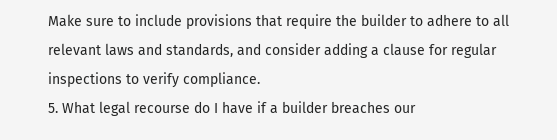Make sure to include provisions that require the builder to adhere to all relevant laws and standards, and consider adding a clause for regular inspections to verify compliance.
5. What legal recourse do I have if a builder breaches our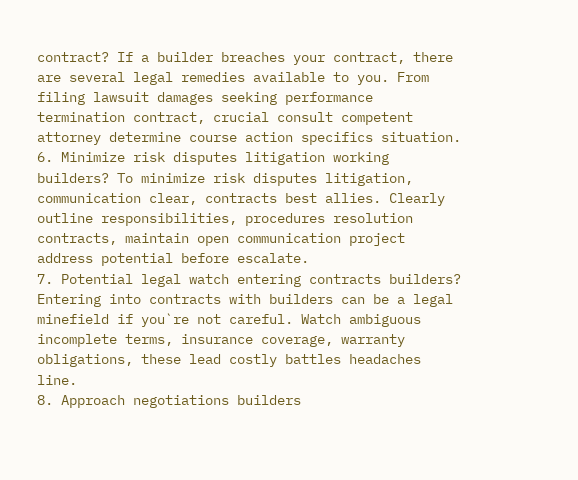contract? If a builder breaches your contract, there are several legal remedies available to you. From filing lawsuit damages seeking performance termination contract, crucial consult competent attorney determine course action specifics situation.
6. Minimize risk disputes litigation working builders? To minimize risk disputes litigation, communication clear, contracts best allies. Clearly outline responsibilities, procedures resolution contracts, maintain open communication project address potential before escalate.
7. Potential legal watch entering contracts builders? Entering into contracts with builders can be a legal minefield if you`re not careful. Watch ambiguous incomplete terms, insurance coverage, warranty obligations, these lead costly battles headaches line.
8. Approach negotiations builders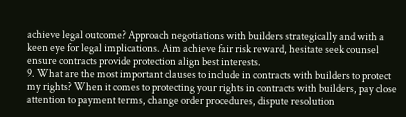achieve legal outcome? Approach negotiations with builders strategically and with a keen eye for legal implications. Aim achieve fair risk reward, hesitate seek counsel ensure contracts provide protection align best interests.
9. What are the most important clauses to include in contracts with builders to protect my rights? When it comes to protecting your rights in contracts with builders, pay close attention to payment terms, change order procedures, dispute resolution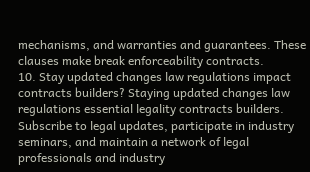mechanisms, and warranties and guarantees. These clauses make break enforceability contracts.
10. Stay updated changes law regulations impact contracts builders? Staying updated changes law regulations essential legality contracts builders. Subscribe to legal updates, participate in industry seminars, and maintain a network of legal professionals and industry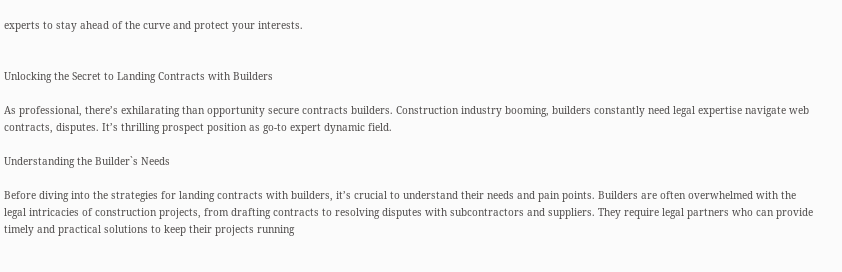experts to stay ahead of the curve and protect your interests.


Unlocking the Secret to Landing Contracts with Builders

As professional, there’s exhilarating than opportunity secure contracts builders. Construction industry booming, builders constantly need legal expertise navigate web contracts, disputes. It’s thrilling prospect position as go-to expert dynamic field.

Understanding the Builder`s Needs

Before diving into the strategies for landing contracts with builders, it’s crucial to understand their needs and pain points. Builders are often overwhelmed with the legal intricacies of construction projects, from drafting contracts to resolving disputes with subcontractors and suppliers. They require legal partners who can provide timely and practical solutions to keep their projects running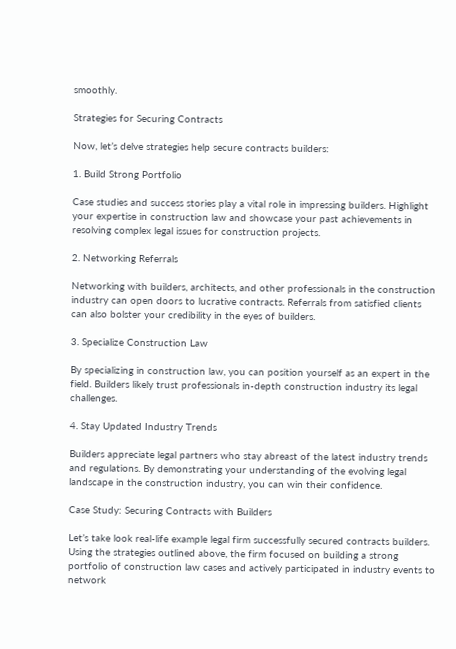smoothly.

Strategies for Securing Contracts

Now, let’s delve strategies help secure contracts builders:

1. Build Strong Portfolio

Case studies and success stories play a vital role in impressing builders. Highlight your expertise in construction law and showcase your past achievements in resolving complex legal issues for construction projects.

2. Networking Referrals

Networking with builders, architects, and other professionals in the construction industry can open doors to lucrative contracts. Referrals from satisfied clients can also bolster your credibility in the eyes of builders.

3. Specialize Construction Law

By specializing in construction law, you can position yourself as an expert in the field. Builders likely trust professionals in-depth construction industry its legal challenges.

4. Stay Updated Industry Trends

Builders appreciate legal partners who stay abreast of the latest industry trends and regulations. By demonstrating your understanding of the evolving legal landscape in the construction industry, you can win their confidence.

Case Study: Securing Contracts with Builders

Let’s take look real-life example legal firm successfully secured contracts builders. Using the strategies outlined above, the firm focused on building a strong portfolio of construction law cases and actively participated in industry events to network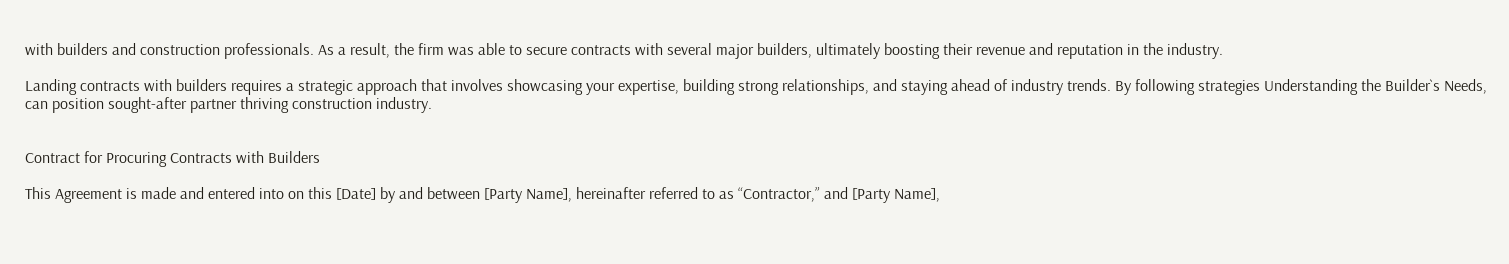with builders and construction professionals. As a result, the firm was able to secure contracts with several major builders, ultimately boosting their revenue and reputation in the industry.

Landing contracts with builders requires a strategic approach that involves showcasing your expertise, building strong relationships, and staying ahead of industry trends. By following strategies Understanding the Builder`s Needs, can position sought-after partner thriving construction industry.


Contract for Procuring Contracts with Builders

This Agreement is made and entered into on this [Date] by and between [Party Name], hereinafter referred to as “Contractor,” and [Party Name],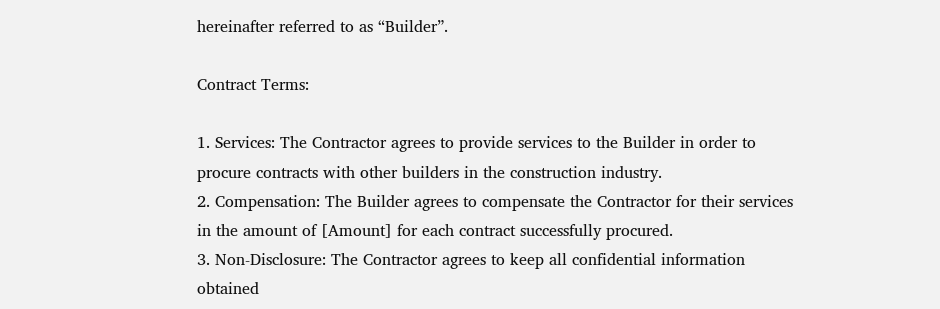hereinafter referred to as “Builder”.

Contract Terms:

1. Services: The Contractor agrees to provide services to the Builder in order to procure contracts with other builders in the construction industry.
2. Compensation: The Builder agrees to compensate the Contractor for their services in the amount of [Amount] for each contract successfully procured.
3. Non-Disclosure: The Contractor agrees to keep all confidential information obtained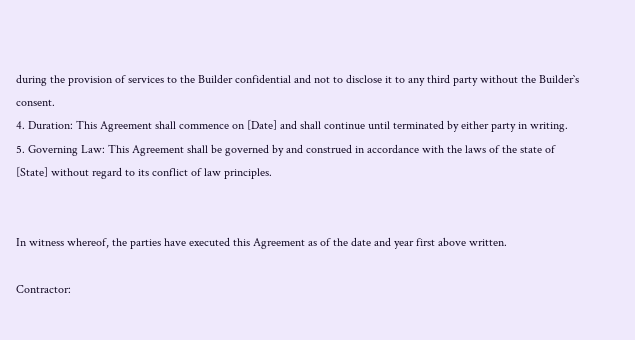during the provision of services to the Builder confidential and not to disclose it to any third party without the Builder`s consent.
4. Duration: This Agreement shall commence on [Date] and shall continue until terminated by either party in writing.
5. Governing Law: This Agreement shall be governed by and construed in accordance with the laws of the state of [State] without regard to its conflict of law principles.


In witness whereof, the parties have executed this Agreement as of the date and year first above written.

Contractor: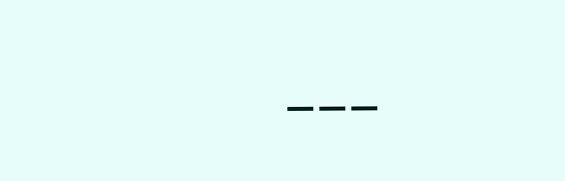___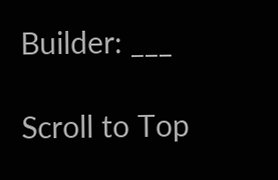Builder: ___

Scroll to Top